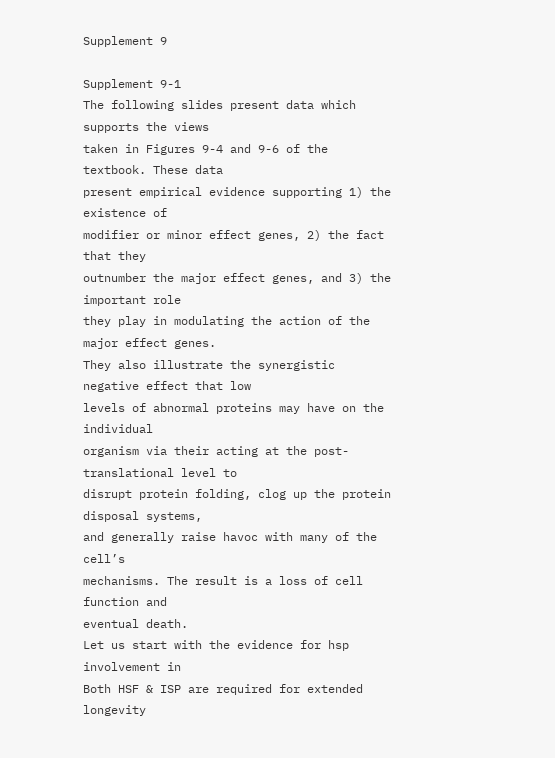Supplement 9

Supplement 9-1
The following slides present data which supports the views
taken in Figures 9-4 and 9-6 of the textbook. These data
present empirical evidence supporting 1) the existence of
modifier or minor effect genes, 2) the fact that they
outnumber the major effect genes, and 3) the important role
they play in modulating the action of the major effect genes.
They also illustrate the synergistic negative effect that low
levels of abnormal proteins may have on the individual
organism via their acting at the post-translational level to
disrupt protein folding, clog up the protein disposal systems,
and generally raise havoc with many of the cell’s
mechanisms. The result is a loss of cell function and
eventual death.
Let us start with the evidence for hsp involvement in
Both HSF & ISP are required for extended longevity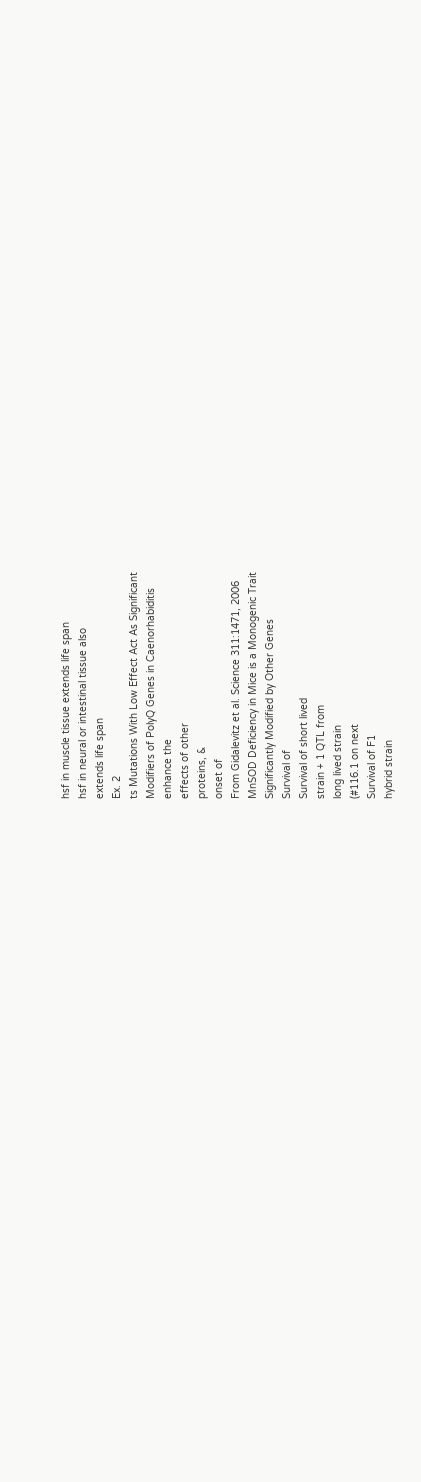hsf in muscle tissue extends life span
hsf in neural or intestinal tissue also
extends life span
Ex. 2
ts Mutations With Low Effect Act As Significant
Modifiers of PolyQ Genes in Caenorhabiditis
enhance the
effects of other
proteins, &
onset of
From Gidalevitz et al. Science 311:1471, 2006
MnSOD Deficiency in Mice is a Monogenic Trait
Significantly Modified by Other Genes
Survival of
Survival of short lived
strain + 1 QTL from
long lived strain
(#116.1 on next
Survival of F1
hybrid strain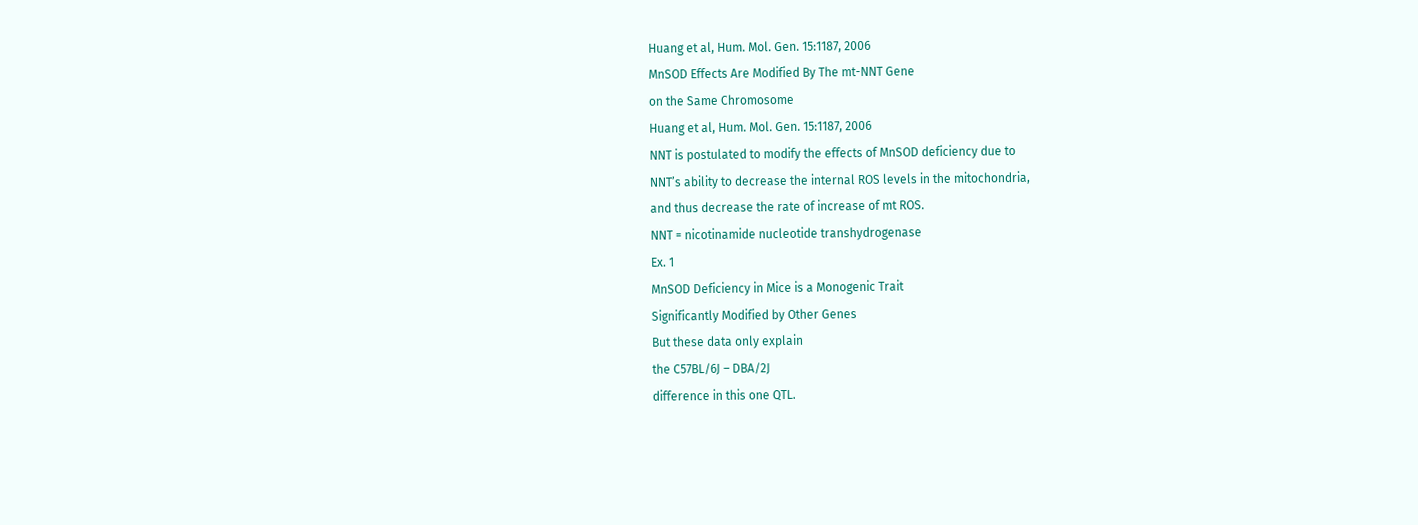Huang et al, Hum. Mol. Gen. 15:1187, 2006
MnSOD Effects Are Modified By The mt-NNT Gene
on the Same Chromosome
Huang et al, Hum. Mol. Gen. 15:1187, 2006
NNT is postulated to modify the effects of MnSOD deficiency due to
NNT’s ability to decrease the internal ROS levels in the mitochondria,
and thus decrease the rate of increase of mt ROS.
NNT = nicotinamide nucleotide transhydrogenase
Ex. 1
MnSOD Deficiency in Mice is a Monogenic Trait
Significantly Modified by Other Genes
But these data only explain
the C57BL/6J – DBA/2J
difference in this one QTL.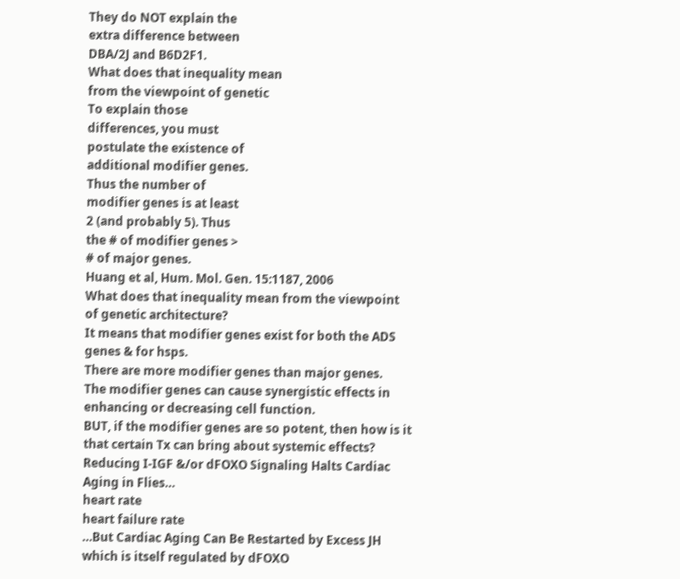They do NOT explain the
extra difference between
DBA/2J and B6D2F1.
What does that inequality mean
from the viewpoint of genetic
To explain those
differences, you must
postulate the existence of
additional modifier genes.
Thus the number of
modifier genes is at least
2 (and probably 5). Thus
the # of modifier genes >
# of major genes.
Huang et al, Hum. Mol. Gen. 15:1187, 2006
What does that inequality mean from the viewpoint
of genetic architecture?
It means that modifier genes exist for both the ADS
genes & for hsps.
There are more modifier genes than major genes.
The modifier genes can cause synergistic effects in
enhancing or decreasing cell function.
BUT, if the modifier genes are so potent, then how is it
that certain Tx can bring about systemic effects?
Reducing I-IGF &/or dFOXO Signaling Halts Cardiac
Aging in Flies…
heart rate
heart failure rate
…But Cardiac Aging Can Be Restarted by Excess JH
which is itself regulated by dFOXO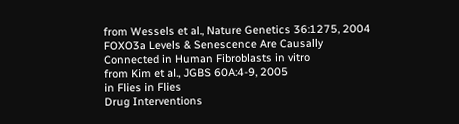from Wessels et al., Nature Genetics 36:1275, 2004
FOXO3a Levels & Senescence Are Causally
Connected in Human Fibroblasts in vitro
from Kim et al., JGBS 60A:4-9, 2005
in Flies in Flies
Drug Interventions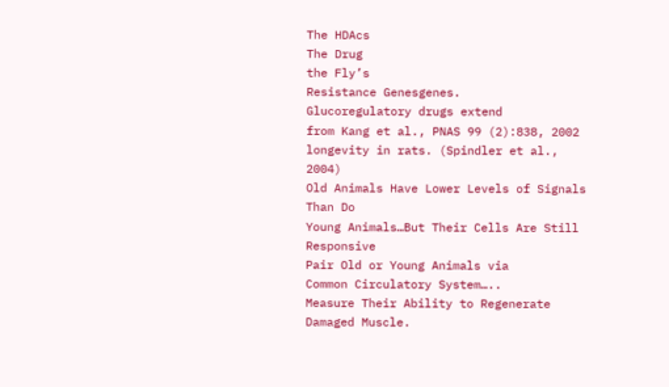The HDAcs
The Drug
the Fly’s
Resistance Genesgenes.
Glucoregulatory drugs extend
from Kang et al., PNAS 99 (2):838, 2002
longevity in rats. (Spindler et al., 2004)
Old Animals Have Lower Levels of Signals Than Do
Young Animals…But Their Cells Are Still Responsive
Pair Old or Young Animals via
Common Circulatory System…..
Measure Their Ability to Regenerate
Damaged Muscle.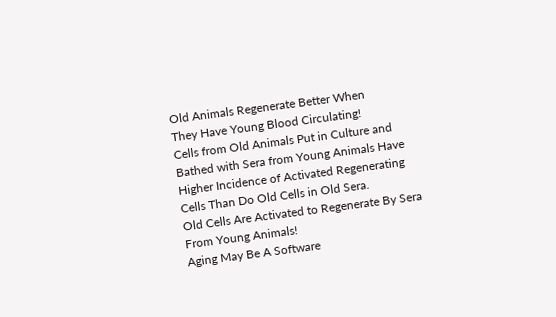Old Animals Regenerate Better When
They Have Young Blood Circulating!
Cells from Old Animals Put in Culture and
Bathed with Sera from Young Animals Have
Higher Incidence of Activated Regenerating
Cells Than Do Old Cells in Old Sera.
Old Cells Are Activated to Regenerate By Sera
From Young Animals!
Aging May Be A Software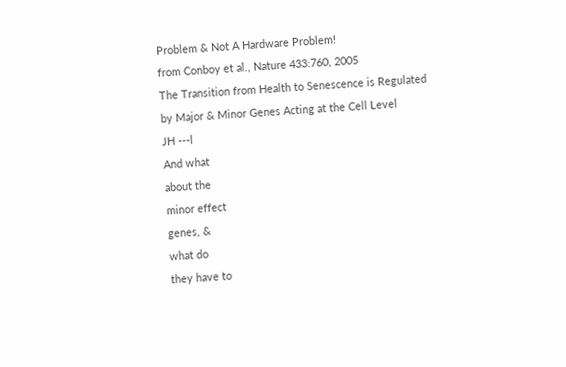Problem & Not A Hardware Problem!
from Conboy et al., Nature 433:760, 2005
The Transition from Health to Senescence is Regulated
by Major & Minor Genes Acting at the Cell Level
JH ---l
And what
about the
minor effect
genes, &
what do
they have to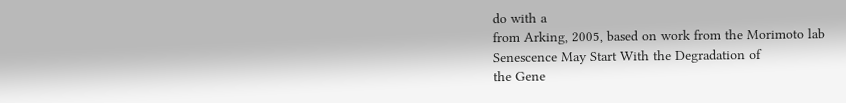do with a
from Arking, 2005, based on work from the Morimoto lab
Senescence May Start With the Degradation of
the Gene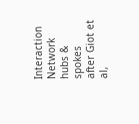Interaction Network
hubs & spokes
after Giot et al,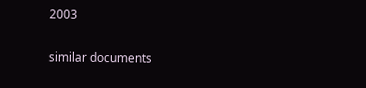2003

similar documents